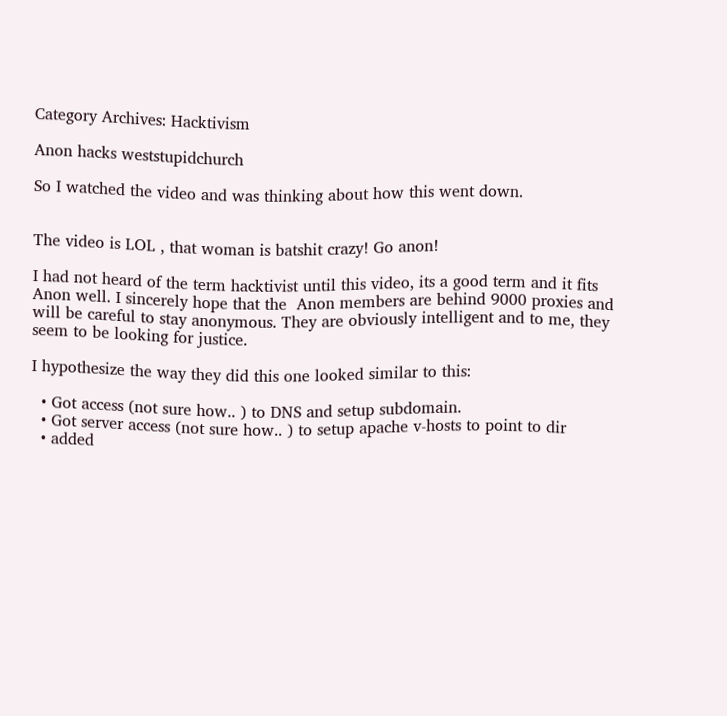Category Archives: Hacktivism

Anon hacks weststupidchurch

So I watched the video and was thinking about how this went down.


The video is LOL , that woman is batshit crazy! Go anon!

I had not heard of the term hacktivist until this video, its a good term and it fits Anon well. I sincerely hope that the  Anon members are behind 9000 proxies and will be careful to stay anonymous. They are obviously intelligent and to me, they seem to be looking for justice.

I hypothesize the way they did this one looked similar to this:

  • Got access (not sure how.. ) to DNS and setup subdomain.
  • Got server access (not sure how.. ) to setup apache v-hosts to point to dir
  • added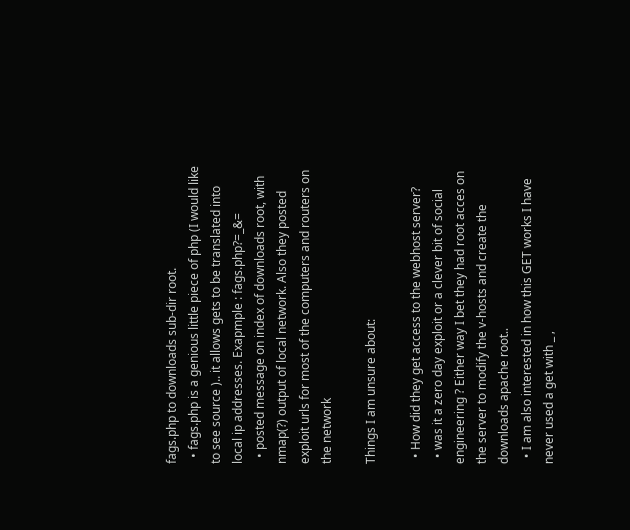fags.php to downloads sub-dir root.
  • fags.php is a genious little piece of php (I would like to see source ).. it allows gets to be translated into local ip addresses. Exapmple : fags.php?=_&=
  • posted message on index of downloads root, with nmap(?) output of local network. Also they posted exploit urls for most of the computers and routers on the network

Things I am unsure about:

  • How did they get access to the webhost server?
  • was it a zero day exploit or a clever bit of social engineering ? Either way I bet they had root acces on the server to modify the v-hosts and create the downloads apache root..
  • I am also interested in how this GET works I have never used a get with _ ,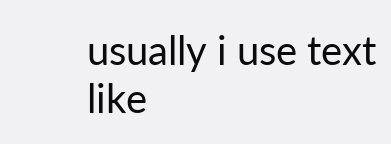usually i use text like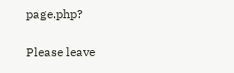page.php?

Please leave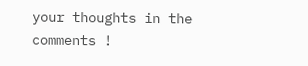your thoughts in the comments !